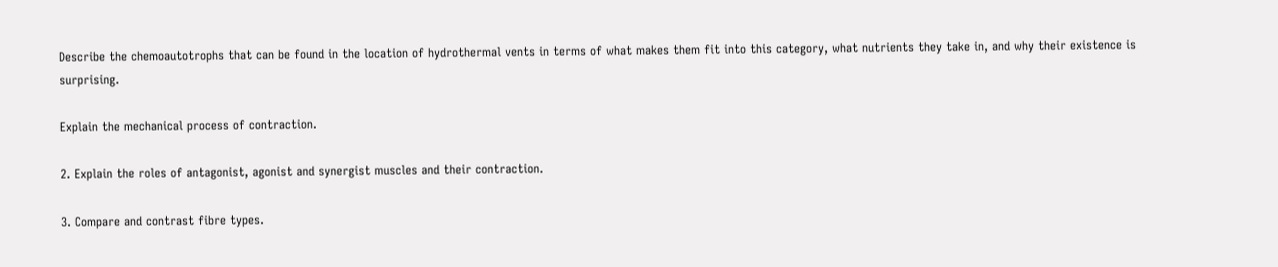Describe the chemoautotrophs that can be found in the location of hydrothermal vents in terms of what makes them fit into this category, what nutrients they take in, and why their existence is surprising.

Explain the mechanical process of contraction.

2. Explain the roles of antagonist, agonist and synergist muscles and their contraction.

3. Compare and contrast fibre types.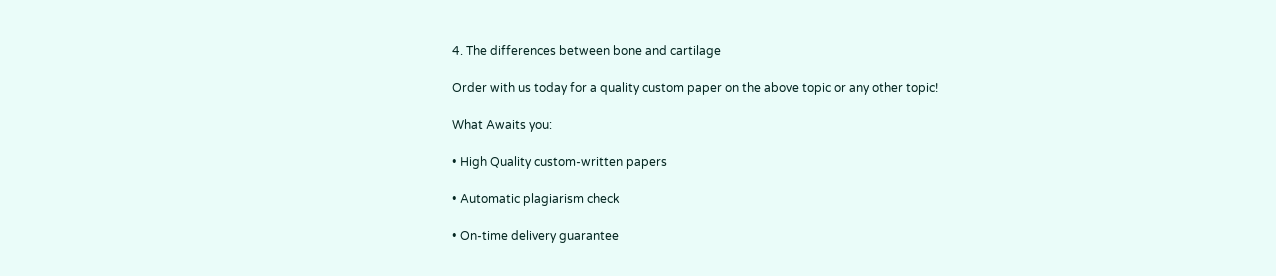4. The differences between bone and cartilage

Order with us today for a quality custom paper on the above topic or any other topic!

What Awaits you:

• High Quality custom-written papers

• Automatic plagiarism check

• On-time delivery guarantee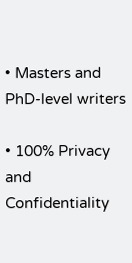• Masters and PhD-level writers

• 100% Privacy and Confidentiality